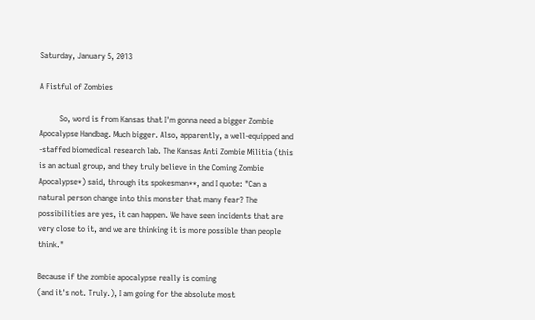Saturday, January 5, 2013

A Fistful of Zombies

          So, word is from Kansas that I'm gonna need a bigger Zombie Apocalypse Handbag. Much bigger. Also, apparently, a well-equipped and -staffed biomedical research lab. The Kansas Anti Zombie Militia (this is an actual group, and they truly believe in the Coming Zombie Apocalypse*) said, through its spokesman**, and I quote: "Can a natural person change into this monster that many fear? The possibilities are yes, it can happen. We have seen incidents that are very close to it, and we are thinking it is more possible than people think."

Because if the zombie apocalypse really is coming
(and it's not. Truly.), I am going for the absolute most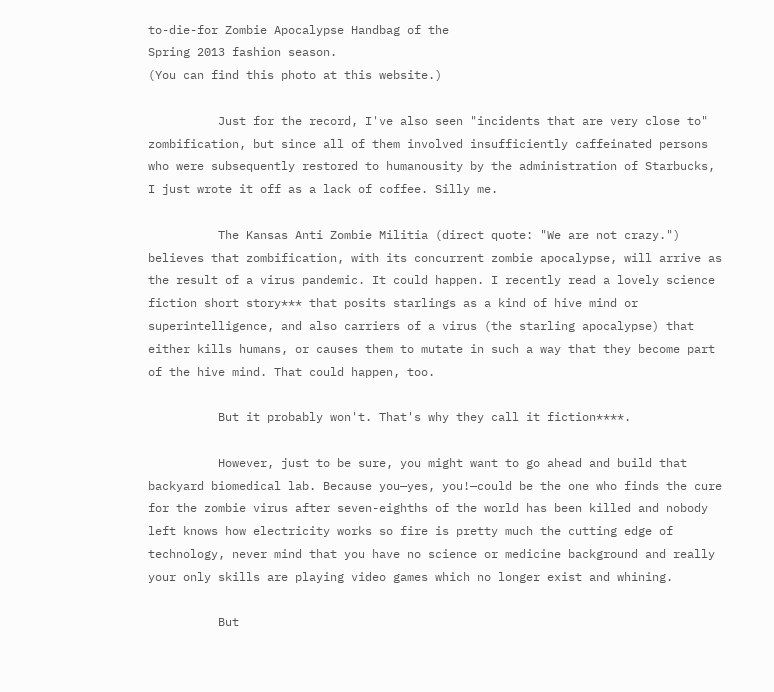to-die-for Zombie Apocalypse Handbag of the
Spring 2013 fashion season.
(You can find this photo at this website.)

          Just for the record, I've also seen "incidents that are very close to" zombification, but since all of them involved insufficiently caffeinated persons who were subsequently restored to humanousity by the administration of Starbucks, I just wrote it off as a lack of coffee. Silly me.

          The Kansas Anti Zombie Militia (direct quote: "We are not crazy.") believes that zombification, with its concurrent zombie apocalypse, will arrive as the result of a virus pandemic. It could happen. I recently read a lovely science fiction short story*** that posits starlings as a kind of hive mind or superintelligence, and also carriers of a virus (the starling apocalypse) that either kills humans, or causes them to mutate in such a way that they become part of the hive mind. That could happen, too.

          But it probably won't. That's why they call it fiction****.

          However, just to be sure, you might want to go ahead and build that backyard biomedical lab. Because you—yes, you!—could be the one who finds the cure for the zombie virus after seven-eighths of the world has been killed and nobody left knows how electricity works so fire is pretty much the cutting edge of technology, never mind that you have no science or medicine background and really your only skills are playing video games which no longer exist and whining.

          But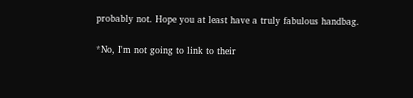probably not. Hope you at least have a truly fabulous handbag.

*No, I'm not going to link to their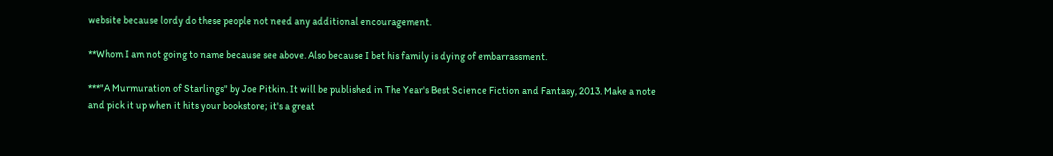website because lordy do these people not need any additional encouragement.

**Whom I am not going to name because see above. Also because I bet his family is dying of embarrassment.

***"A Murmuration of Starlings" by Joe Pitkin. It will be published in The Year's Best Science Fiction and Fantasy, 2013. Make a note and pick it up when it hits your bookstore; it's a great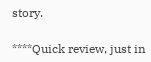story.

****Quick review, just in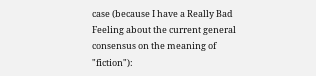case (because I have a Really Bad Feeling about the current general consensus on the meaning of "fiction"):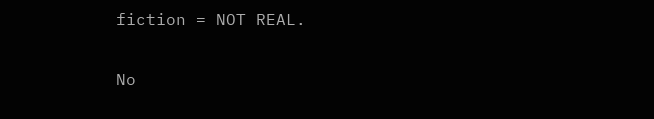fiction = NOT REAL.

No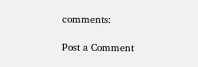comments:

Post a Comment